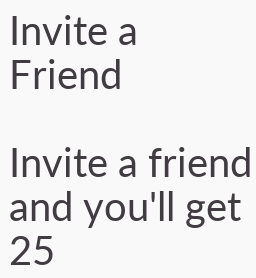Invite a Friend

Invite a friend and you'll get 25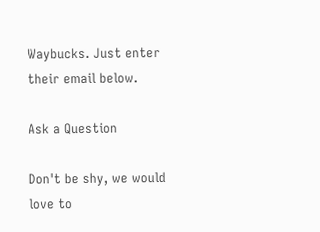Waybucks. Just enter their email below.

Ask a Question

Don't be shy, we would love to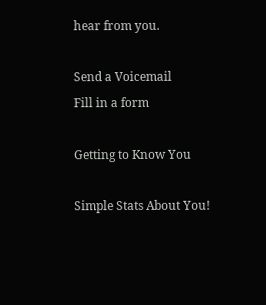hear from you.

Send a Voicemail
Fill in a form

Getting to Know You

Simple Stats About You!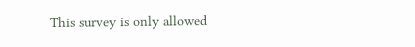This survey is only allowed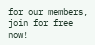for our members, join for free now!